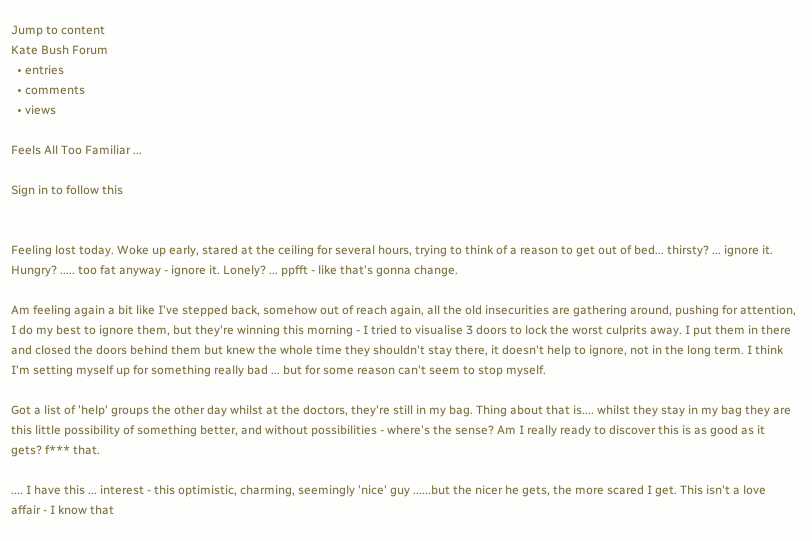Jump to content
Kate Bush Forum
  • entries
  • comments
  • views

Feels All Too Familiar ...

Sign in to follow this


Feeling lost today. Woke up early, stared at the ceiling for several hours, trying to think of a reason to get out of bed... thirsty? ... ignore it. Hungry? ..... too fat anyway - ignore it. Lonely? ... ppfft - like that's gonna change.

Am feeling again a bit like I've stepped back, somehow out of reach again, all the old insecurities are gathering around, pushing for attention, I do my best to ignore them, but they're winning this morning - I tried to visualise 3 doors to lock the worst culprits away. I put them in there and closed the doors behind them but knew the whole time they shouldn't stay there, it doesn't help to ignore, not in the long term. I think I'm setting myself up for something really bad ... but for some reason can't seem to stop myself.

Got a list of 'help' groups the other day whilst at the doctors, they're still in my bag. Thing about that is.... whilst they stay in my bag they are this little possibility of something better, and without possibilities - where's the sense? Am I really ready to discover this is as good as it gets? f*** that.

.... I have this ... interest - this optimistic, charming, seemingly 'nice' guy ......but the nicer he gets, the more scared I get. This isn't a love affair - I know that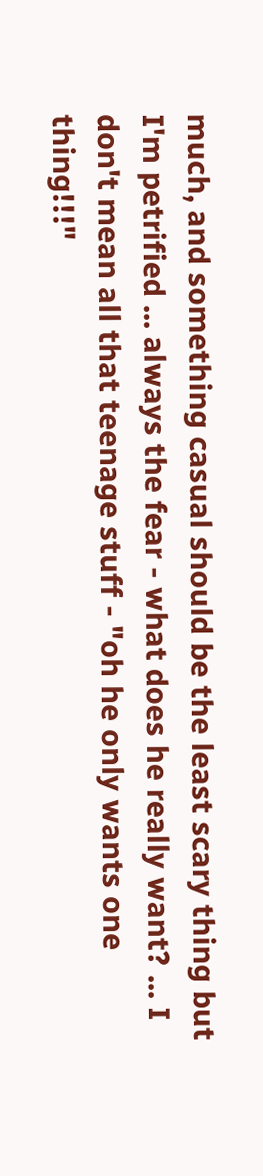much, and something casual should be the least scary thing but I'm petrified ... always the fear - what does he really want? ... I don't mean all that teenage stuff - "oh he only wants one thing!!!"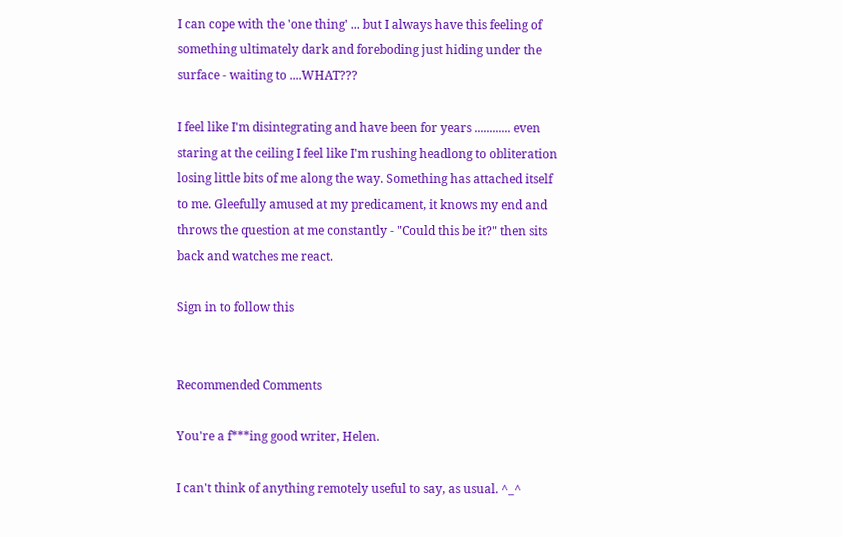I can cope with the 'one thing' ... but I always have this feeling of something ultimately dark and foreboding just hiding under the surface - waiting to ....WHAT???

I feel like I'm disintegrating and have been for years ............ even staring at the ceiling I feel like I'm rushing headlong to obliteration losing little bits of me along the way. Something has attached itself to me. Gleefully amused at my predicament, it knows my end and throws the question at me constantly - "Could this be it?" then sits back and watches me react.

Sign in to follow this


Recommended Comments

You're a f***ing good writer, Helen.

I can't think of anything remotely useful to say, as usual. ^_^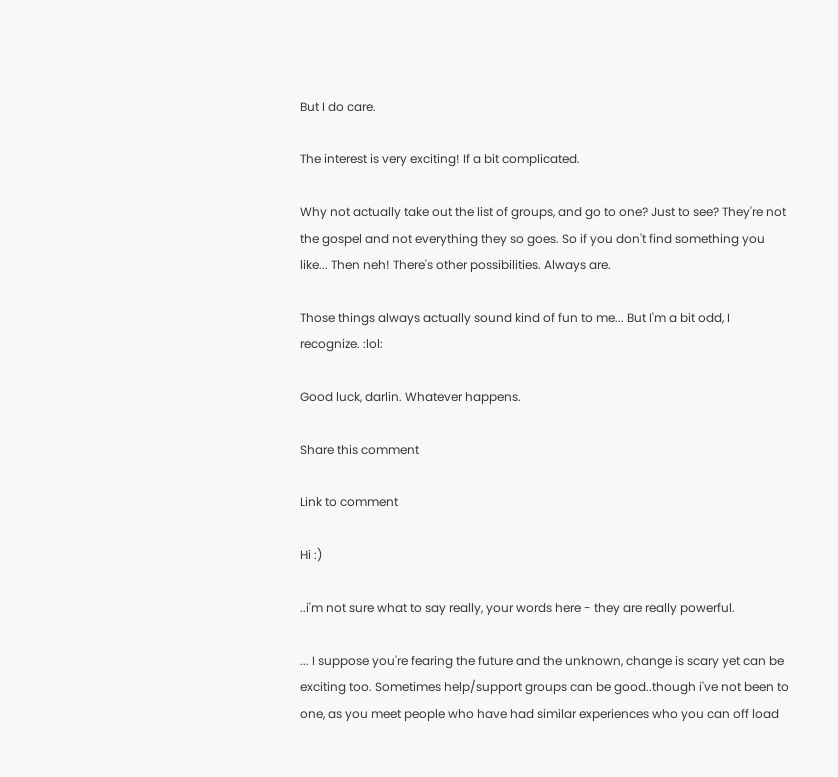But I do care.

The interest is very exciting! If a bit complicated.

Why not actually take out the list of groups, and go to one? Just to see? They're not the gospel and not everything they so goes. So if you don't find something you like... Then neh! There's other possibilities. Always are.

Those things always actually sound kind of fun to me... But I'm a bit odd, I recognize. :lol:

Good luck, darlin. Whatever happens.

Share this comment

Link to comment

Hi :)

..i'm not sure what to say really, your words here - they are really powerful.

... I suppose you're fearing the future and the unknown, change is scary yet can be exciting too. Sometimes help/support groups can be good..though i've not been to one, as you meet people who have had similar experiences who you can off load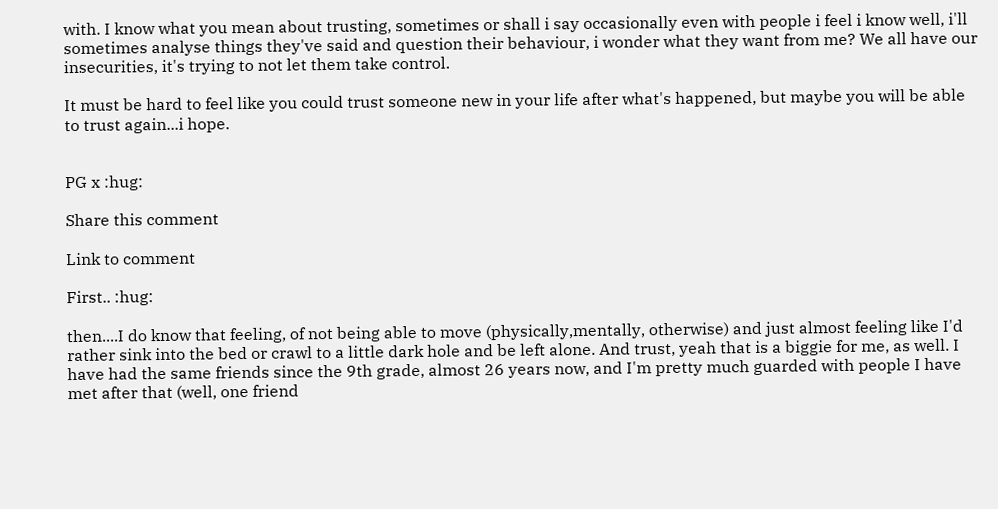with. I know what you mean about trusting, sometimes or shall i say occasionally even with people i feel i know well, i'll sometimes analyse things they've said and question their behaviour, i wonder what they want from me? We all have our insecurities, it's trying to not let them take control.

It must be hard to feel like you could trust someone new in your life after what's happened, but maybe you will be able to trust again...i hope.


PG x :hug:

Share this comment

Link to comment

First.. :hug:

then....I do know that feeling, of not being able to move (physically,mentally, otherwise) and just almost feeling like I'd rather sink into the bed or crawl to a little dark hole and be left alone. And trust, yeah that is a biggie for me, as well. I have had the same friends since the 9th grade, almost 26 years now, and I'm pretty much guarded with people I have met after that (well, one friend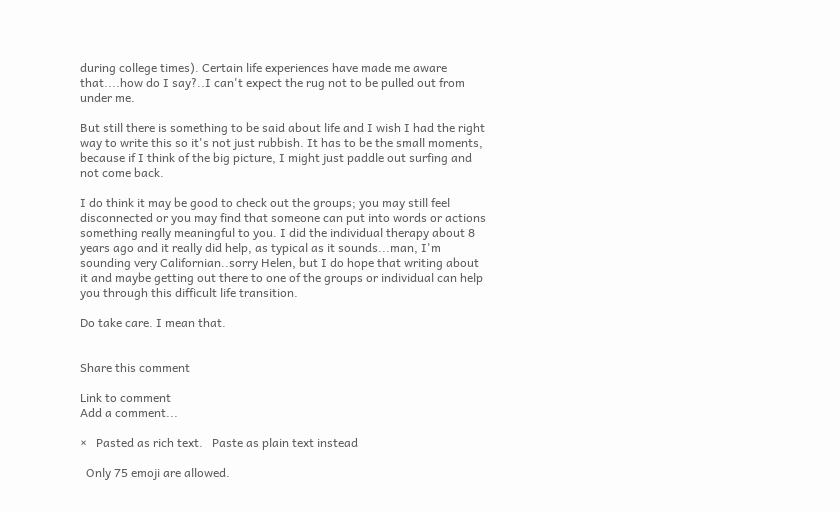during college times). Certain life experiences have made me aware that....how do I say?..I can't expect the rug not to be pulled out from under me.

But still there is something to be said about life and I wish I had the right way to write this so it's not just rubbish. It has to be the small moments, because if I think of the big picture, I might just paddle out surfing and not come back.

I do think it may be good to check out the groups; you may still feel disconnected or you may find that someone can put into words or actions something really meaningful to you. I did the individual therapy about 8 years ago and it really did help, as typical as it sounds...man, I'm sounding very Californian..sorry Helen, but I do hope that writing about it and maybe getting out there to one of the groups or individual can help you through this difficult life transition.

Do take care. I mean that.


Share this comment

Link to comment
Add a comment...

×   Pasted as rich text.   Paste as plain text instead

  Only 75 emoji are allowed.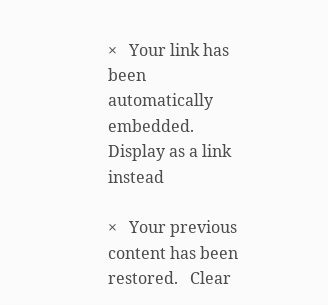×   Your link has been automatically embedded.   Display as a link instead

×   Your previous content has been restored.   Clear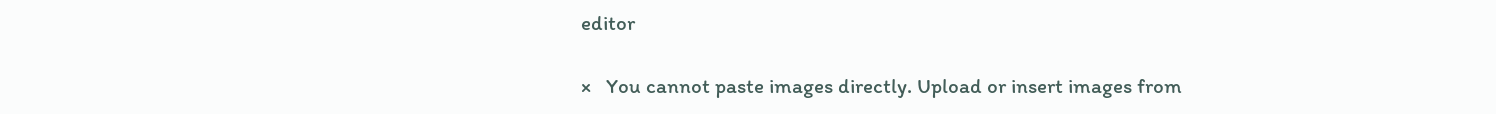editor

×   You cannot paste images directly. Upload or insert images from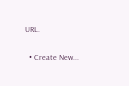URL.

  • Create New...